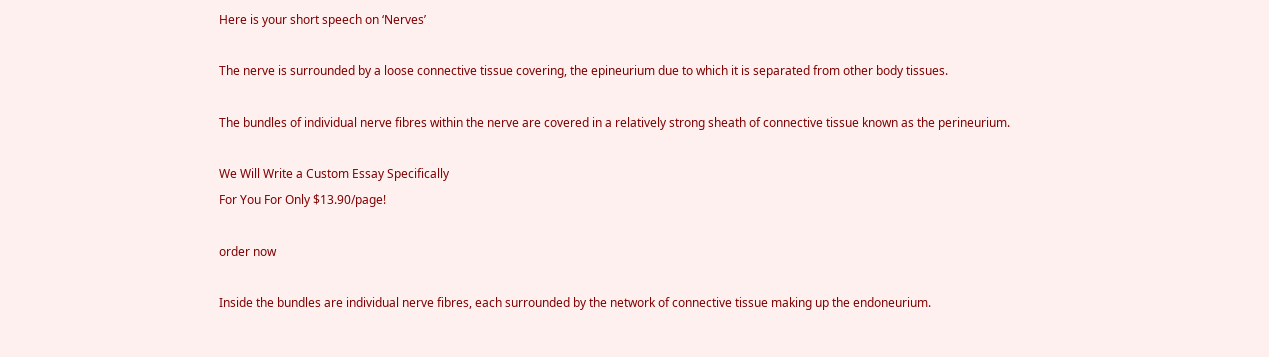Here is your short speech on ‘Nerves’

The nerve is surrounded by a loose connective tissue covering, the epineurium due to which it is separated from other body tissues.

The bundles of individual nerve fibres within the nerve are covered in a relatively strong sheath of connective tissue known as the perineurium.

We Will Write a Custom Essay Specifically
For You For Only $13.90/page!

order now

Inside the bundles are individual nerve fibres, each surrounded by the network of connective tissue making up the endoneurium.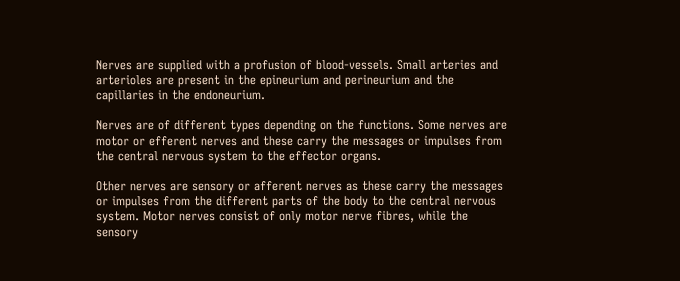Nerves are supplied with a profusion of blood-vessels. Small arteries and arterioles are present in the epineurium and perineurium and the capillaries in the endoneurium.

Nerves are of different types depending on the functions. Some nerves are motor or efferent nerves and these carry the messages or impulses from the central nervous system to the effector organs.

Other nerves are sensory or afferent nerves as these carry the messages or impulses from the different parts of the body to the central nervous system. Motor nerves consist of only motor nerve fibres, while the sensory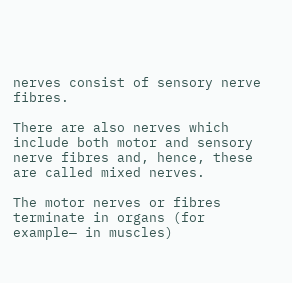nerves consist of sensory nerve fibres.

There are also nerves which include both motor and sensory nerve fibres and, hence, these are called mixed nerves.

The motor nerves or fibres terminate in organs (for example— in muscles)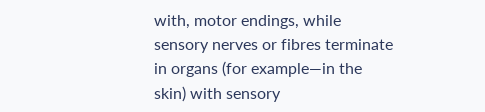with, motor endings, while sensory nerves or fibres terminate in organs (for example—in the skin) with sensory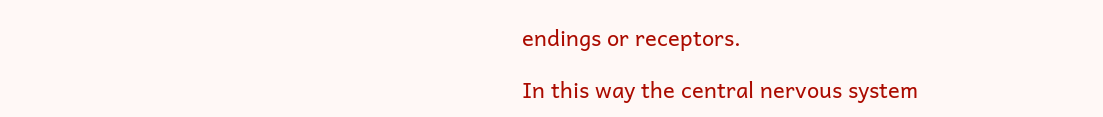endings or receptors.

In this way the central nervous system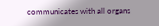communicates with all organs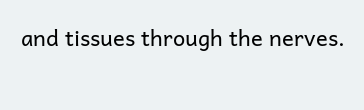and tissues through the nerves.